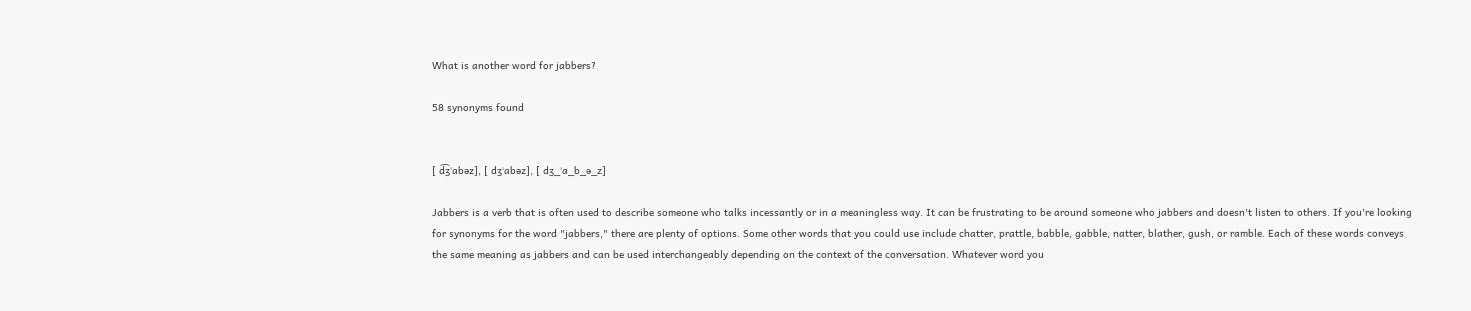What is another word for jabbers?

58 synonyms found


[ d͡ʒˈabəz], [ dʒˈabəz], [ dʒ_ˈa_b_ə_z]

Jabbers is a verb that is often used to describe someone who talks incessantly or in a meaningless way. It can be frustrating to be around someone who jabbers and doesn't listen to others. If you're looking for synonyms for the word "jabbers," there are plenty of options. Some other words that you could use include chatter, prattle, babble, gabble, natter, blather, gush, or ramble. Each of these words conveys the same meaning as jabbers and can be used interchangeably depending on the context of the conversation. Whatever word you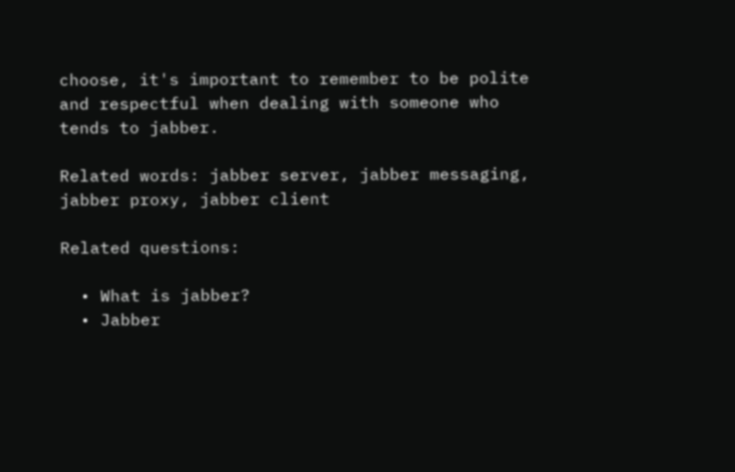choose, it's important to remember to be polite and respectful when dealing with someone who tends to jabber.

Related words: jabber server, jabber messaging, jabber proxy, jabber client

Related questions:

  • What is jabber?
  • Jabber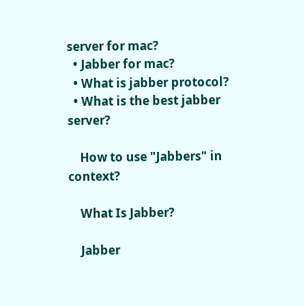server for mac?
  • Jabber for mac?
  • What is jabber protocol?
  • What is the best jabber server?

    How to use "Jabbers" in context?

    What Is Jabber?

    Jabber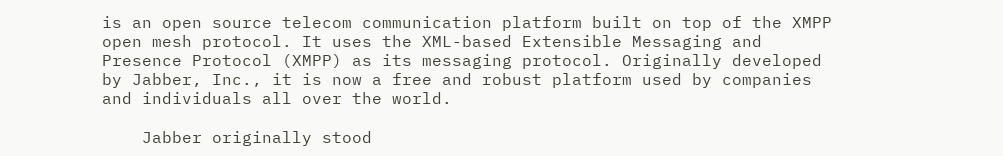is an open source telecom communication platform built on top of the XMPP open mesh protocol. It uses the XML-based Extensible Messaging and Presence Protocol (XMPP) as its messaging protocol. Originally developed by Jabber, Inc., it is now a free and robust platform used by companies and individuals all over the world.

    Jabber originally stood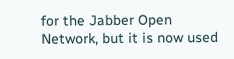for the Jabber Open Network, but it is now used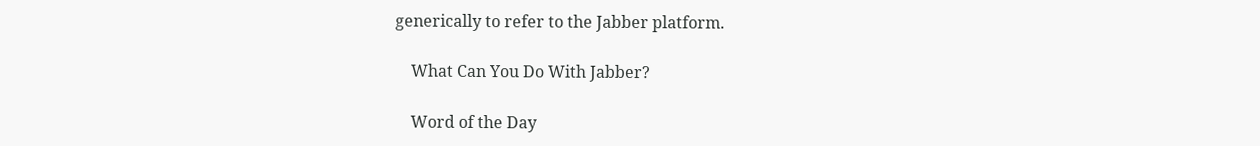generically to refer to the Jabber platform.

    What Can You Do With Jabber?

    Word of the Day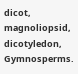dicot, magnoliopsid, dicotyledon, Gymnosperms.